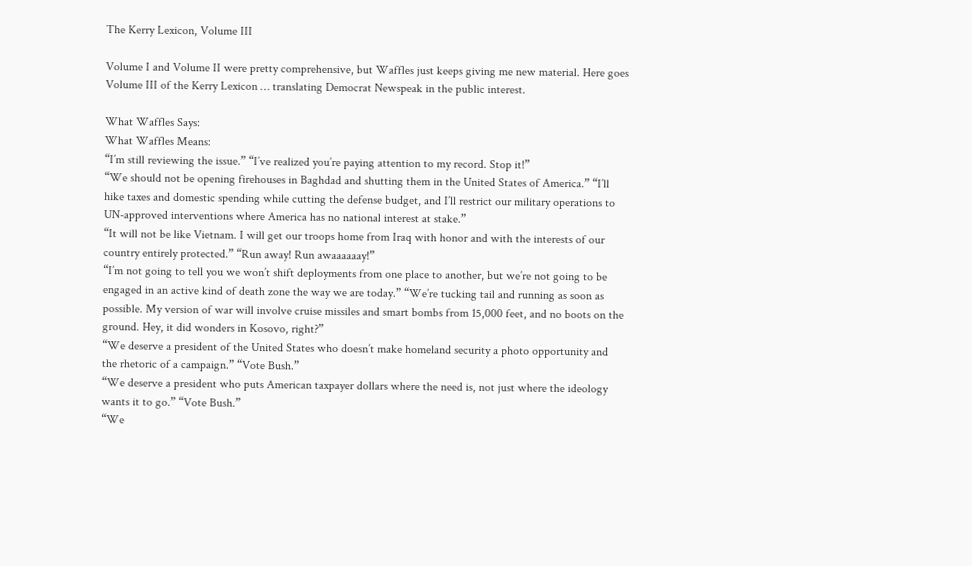The Kerry Lexicon, Volume III

Volume I and Volume II were pretty comprehensive, but Waffles just keeps giving me new material. Here goes Volume III of the Kerry Lexicon … translating Democrat Newspeak in the public interest.

What Waffles Says:
What Waffles Means:
“I’m still reviewing the issue.” “I’ve realized you’re paying attention to my record. Stop it!”
“We should not be opening firehouses in Baghdad and shutting them in the United States of America.” “I’ll hike taxes and domestic spending while cutting the defense budget, and I’ll restrict our military operations to UN-approved interventions where America has no national interest at stake.”
“It will not be like Vietnam. I will get our troops home from Iraq with honor and with the interests of our country entirely protected.” “Run away! Run awaaaaaay!”
“I’m not going to tell you we won’t shift deployments from one place to another, but we’re not going to be engaged in an active kind of death zone the way we are today.” “We’re tucking tail and running as soon as possible. My version of war will involve cruise missiles and smart bombs from 15,000 feet, and no boots on the ground. Hey, it did wonders in Kosovo, right?”
“We deserve a president of the United States who doesn’t make homeland security a photo opportunity and the rhetoric of a campaign.” “Vote Bush.”
“We deserve a president who puts American taxpayer dollars where the need is, not just where the ideology wants it to go.” “Vote Bush.”
“We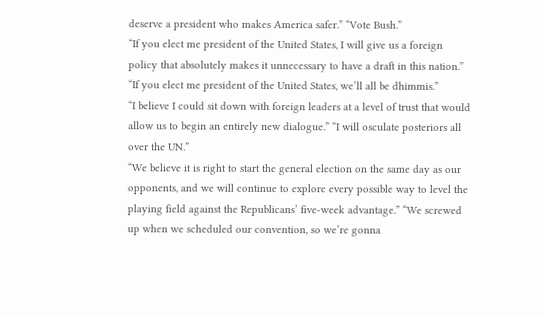deserve a president who makes America safer.” “Vote Bush.”
“If you elect me president of the United States, I will give us a foreign policy that absolutely makes it unnecessary to have a draft in this nation.” “If you elect me president of the United States, we’ll all be dhimmis.”
“I believe I could sit down with foreign leaders at a level of trust that would allow us to begin an entirely new dialogue.” “I will osculate posteriors all over the UN.”
“We believe it is right to start the general election on the same day as our opponents, and we will continue to explore every possible way to level the playing field against the Republicans’ five-week advantage.” “We screwed up when we scheduled our convention, so we’re gonna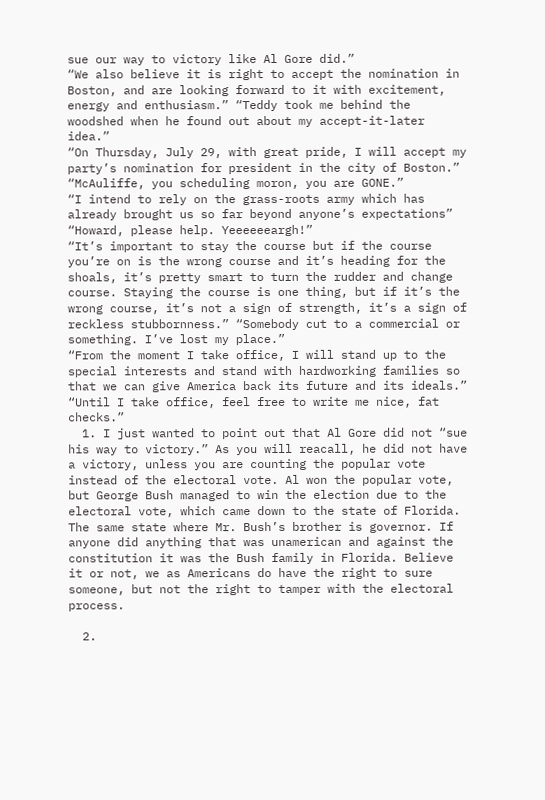sue our way to victory like Al Gore did.”
“We also believe it is right to accept the nomination in Boston, and are looking forward to it with excitement, energy and enthusiasm.” “Teddy took me behind the woodshed when he found out about my accept-it-later idea.”
“On Thursday, July 29, with great pride, I will accept my party’s nomination for president in the city of Boston.” “McAuliffe, you scheduling moron, you are GONE.”
“I intend to rely on the grass-roots army which has already brought us so far beyond anyone’s expectations” “Howard, please help. Yeeeeeeargh!”
“It’s important to stay the course but if the course you’re on is the wrong course and it’s heading for the shoals, it’s pretty smart to turn the rudder and change course. Staying the course is one thing, but if it’s the wrong course, it’s not a sign of strength, it’s a sign of reckless stubbornness.” “Somebody cut to a commercial or something. I’ve lost my place.”
“From the moment I take office, I will stand up to the special interests and stand with hardworking families so that we can give America back its future and its ideals.” “Until I take office, feel free to write me nice, fat checks.”
  1. I just wanted to point out that Al Gore did not “sue his way to victory.” As you will reacall, he did not have a victory, unless you are counting the popular vote instead of the electoral vote. Al won the popular vote, but George Bush managed to win the election due to the electoral vote, which came down to the state of Florida. The same state where Mr. Bush’s brother is governor. If anyone did anything that was unamerican and against the constitution it was the Bush family in Florida. Believe it or not, we as Americans do have the right to sure someone, but not the right to tamper with the electoral process.

  2.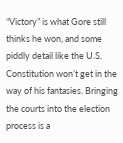“Victory” is what Gore still thinks he won, and some piddly detail like the U.S. Constitution won’t get in the way of his fantasies. Bringing the courts into the election process is a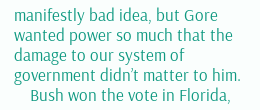manifestly bad idea, but Gore wanted power so much that the damage to our system of government didn’t matter to him.
    Bush won the vote in Florida,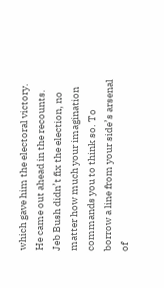which gave him the electoral victory. He came out ahead in the recounts. Jeb Bush didn’t fix the election, no matter how much your imagination commands you to think so. To borrow a line from your side’s arsenal of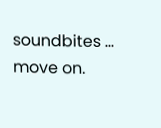soundbites … move on.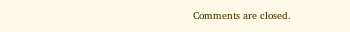Comments are closed.